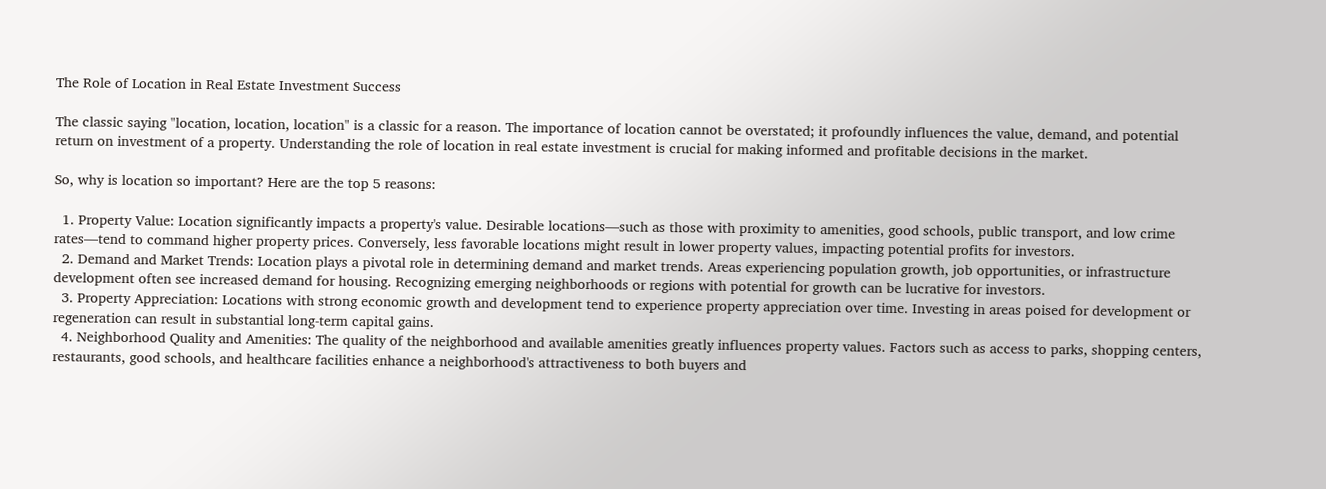The Role of Location in Real Estate Investment Success

The classic saying "location, location, location" is a classic for a reason. The importance of location cannot be overstated; it profoundly influences the value, demand, and potential return on investment of a property. Understanding the role of location in real estate investment is crucial for making informed and profitable decisions in the market.

So, why is location so important? Here are the top 5 reasons:

  1. Property Value: Location significantly impacts a property's value. Desirable locations—such as those with proximity to amenities, good schools, public transport, and low crime rates—tend to command higher property prices. Conversely, less favorable locations might result in lower property values, impacting potential profits for investors.
  2. Demand and Market Trends: Location plays a pivotal role in determining demand and market trends. Areas experiencing population growth, job opportunities, or infrastructure development often see increased demand for housing. Recognizing emerging neighborhoods or regions with potential for growth can be lucrative for investors.
  3. Property Appreciation: Locations with strong economic growth and development tend to experience property appreciation over time. Investing in areas poised for development or regeneration can result in substantial long-term capital gains.
  4. Neighborhood Quality and Amenities: The quality of the neighborhood and available amenities greatly influences property values. Factors such as access to parks, shopping centers, restaurants, good schools, and healthcare facilities enhance a neighborhood's attractiveness to both buyers and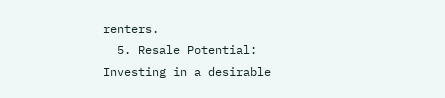renters.
  5. Resale Potential: Investing in a desirable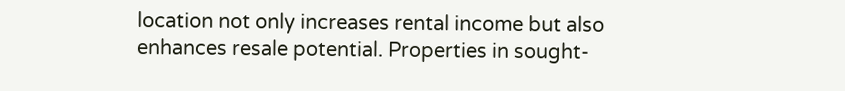location not only increases rental income but also enhances resale potential. Properties in sought-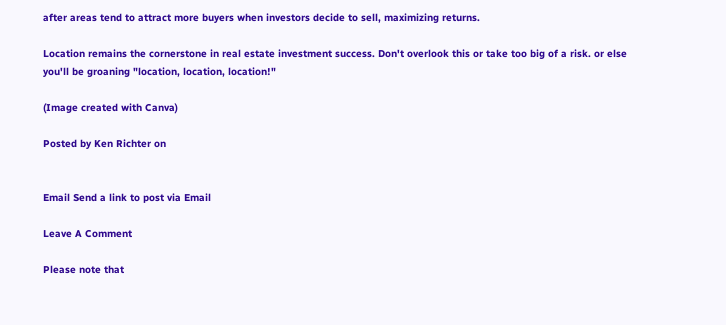after areas tend to attract more buyers when investors decide to sell, maximizing returns.

Location remains the cornerstone in real estate investment success. Don't overlook this or take too big of a risk. or else you'll be groaning "location, location, location!"

(Image created with Canva)

Posted by Ken Richter on


Email Send a link to post via Email

Leave A Comment

Please note that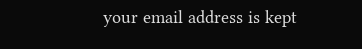your email address is kept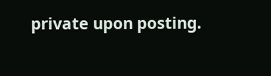private upon posting.